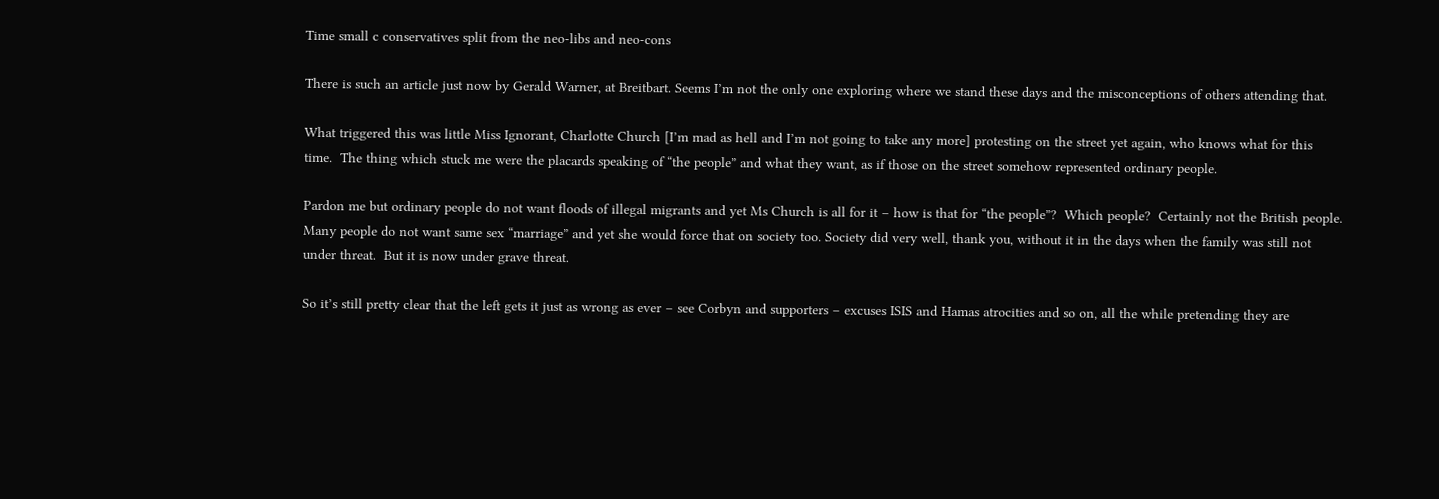Time small c conservatives split from the neo-libs and neo-cons

There is such an article just now by Gerald Warner, at Breitbart. Seems I’m not the only one exploring where we stand these days and the misconceptions of others attending that.

What triggered this was little Miss Ignorant, Charlotte Church [I’m mad as hell and I’m not going to take any more] protesting on the street yet again, who knows what for this time.  The thing which stuck me were the placards speaking of “the people” and what they want, as if those on the street somehow represented ordinary people.

Pardon me but ordinary people do not want floods of illegal migrants and yet Ms Church is all for it – how is that for “the people”?  Which people?  Certainly not the British people.  Many people do not want same sex “marriage” and yet she would force that on society too. Society did very well, thank you, without it in the days when the family was still not under threat.  But it is now under grave threat.

So it’s still pretty clear that the left gets it just as wrong as ever – see Corbyn and supporters – excuses ISIS and Hamas atrocities and so on, all the while pretending they are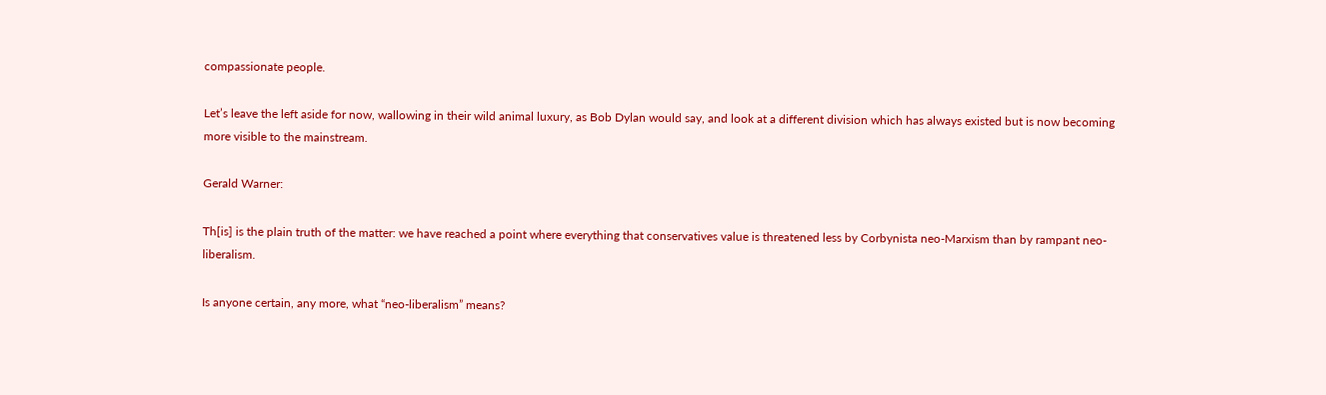compassionate people.

Let’s leave the left aside for now, wallowing in their wild animal luxury, as Bob Dylan would say, and look at a different division which has always existed but is now becoming more visible to the mainstream.

Gerald Warner:

Th[is] is the plain truth of the matter: we have reached a point where everything that conservatives value is threatened less by Corbynista neo-Marxism than by rampant neo-liberalism.

Is anyone certain, any more, what “neo-liberalism” means?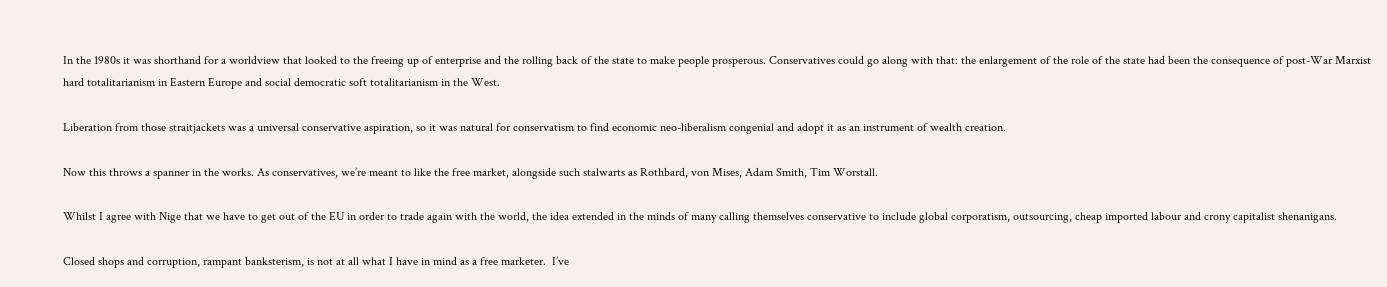In the 1980s it was shorthand for a worldview that looked to the freeing up of enterprise and the rolling back of the state to make people prosperous. Conservatives could go along with that: the enlargement of the role of the state had been the consequence of post-War Marxist hard totalitarianism in Eastern Europe and social democratic soft totalitarianism in the West.

Liberation from those straitjackets was a universal conservative aspiration, so it was natural for conservatism to find economic neo-liberalism congenial and adopt it as an instrument of wealth creation.

Now this throws a spanner in the works. As conservatives, we’re meant to like the free market, alongside such stalwarts as Rothbard, von Mises, Adam Smith, Tim Worstall.

Whilst I agree with Nige that we have to get out of the EU in order to trade again with the world, the idea extended in the minds of many calling themselves conservative to include global corporatism, outsourcing, cheap imported labour and crony capitalist shenanigans.

Closed shops and corruption, rampant banksterism, is not at all what I have in mind as a free marketer.  I’ve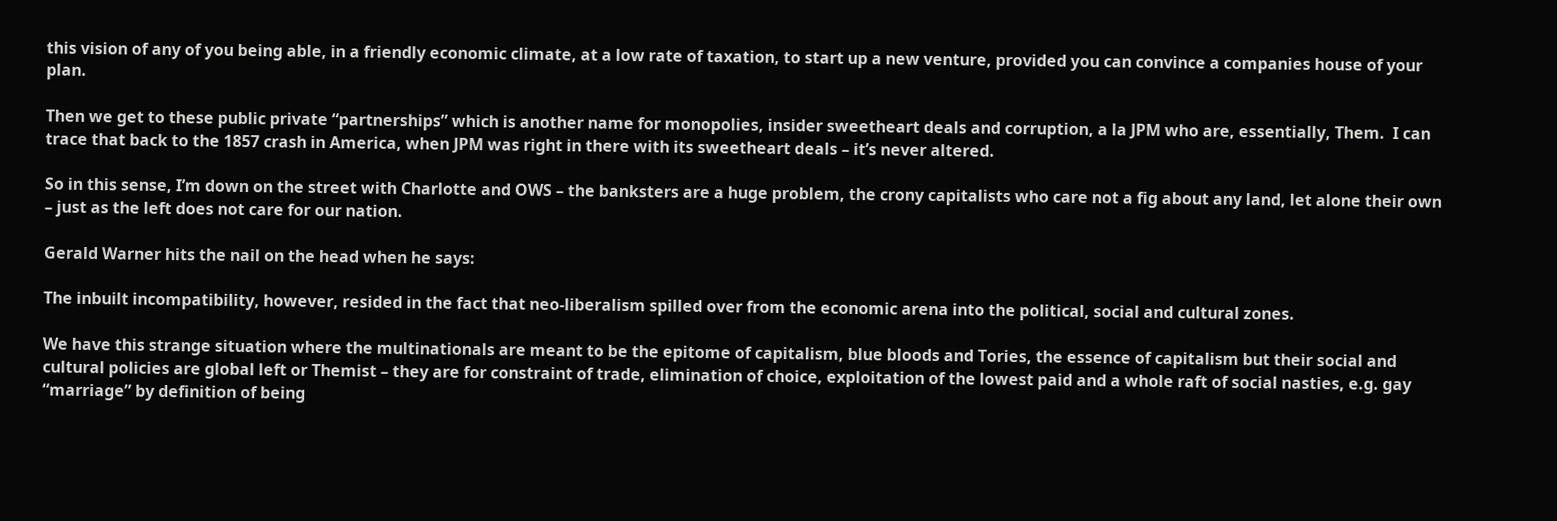this vision of any of you being able, in a friendly economic climate, at a low rate of taxation, to start up a new venture, provided you can convince a companies house of your plan.

Then we get to these public private “partnerships” which is another name for monopolies, insider sweetheart deals and corruption, a la JPM who are, essentially, Them.  I can trace that back to the 1857 crash in America, when JPM was right in there with its sweetheart deals – it’s never altered.

So in this sense, I’m down on the street with Charlotte and OWS – the banksters are a huge problem, the crony capitalists who care not a fig about any land, let alone their own – just as the left does not care for our nation.

Gerald Warner hits the nail on the head when he says:

The inbuilt incompatibility, however, resided in the fact that neo-liberalism spilled over from the economic arena into the political, social and cultural zones.

We have this strange situation where the multinationals are meant to be the epitome of capitalism, blue bloods and Tories, the essence of capitalism but their social and cultural policies are global left or Themist – they are for constraint of trade, elimination of choice, exploitation of the lowest paid and a whole raft of social nasties, e.g. gay “marriage” by definition of being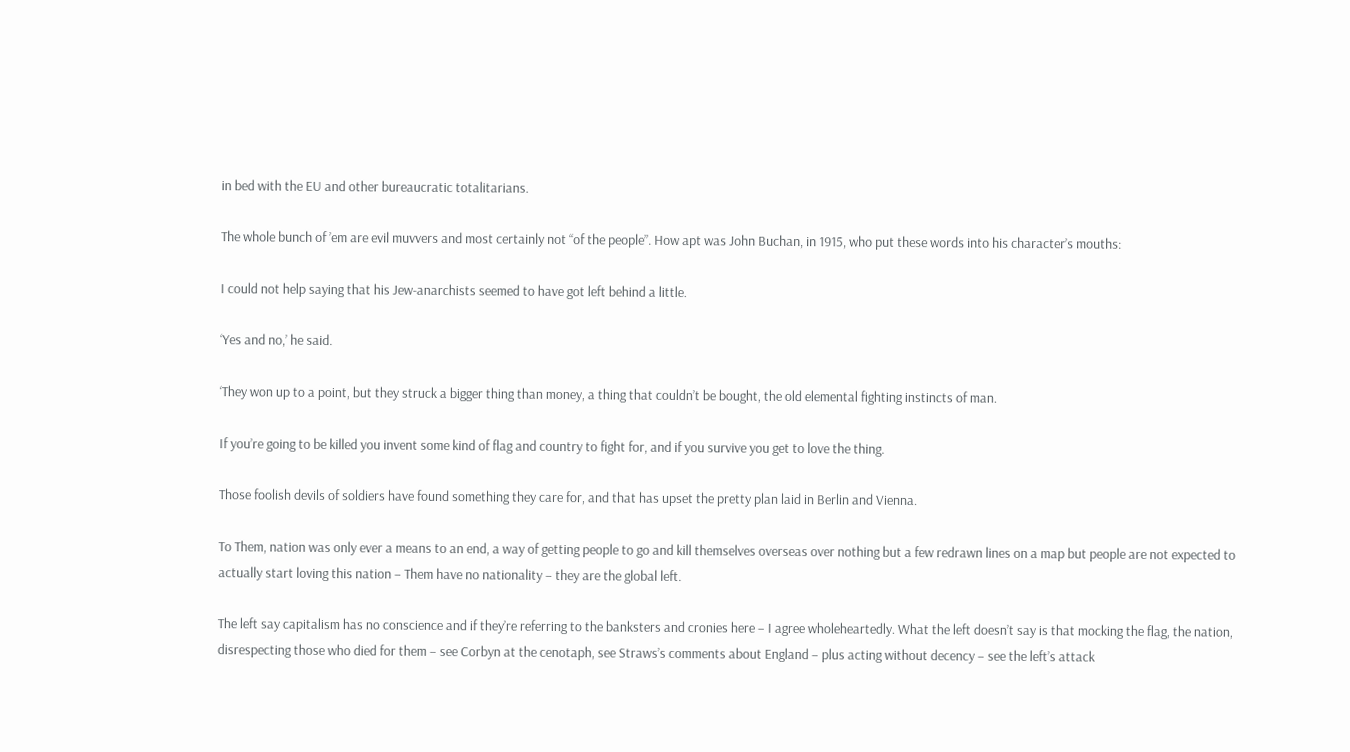in bed with the EU and other bureaucratic totalitarians.

The whole bunch of ’em are evil muvvers and most certainly not “of the people”. How apt was John Buchan, in 1915, who put these words into his character’s mouths:

I could not help saying that his Jew-anarchists seemed to have got left behind a little.

‘Yes and no,’ he said.

‘They won up to a point, but they struck a bigger thing than money, a thing that couldn’t be bought, the old elemental fighting instincts of man.

If you’re going to be killed you invent some kind of flag and country to fight for, and if you survive you get to love the thing.

Those foolish devils of soldiers have found something they care for, and that has upset the pretty plan laid in Berlin and Vienna.

To Them, nation was only ever a means to an end, a way of getting people to go and kill themselves overseas over nothing but a few redrawn lines on a map but people are not expected to actually start loving this nation – Them have no nationality – they are the global left.

The left say capitalism has no conscience and if they’re referring to the banksters and cronies here – I agree wholeheartedly. What the left doesn’t say is that mocking the flag, the nation, disrespecting those who died for them – see Corbyn at the cenotaph, see Straws’s comments about England – plus acting without decency – see the left’s attack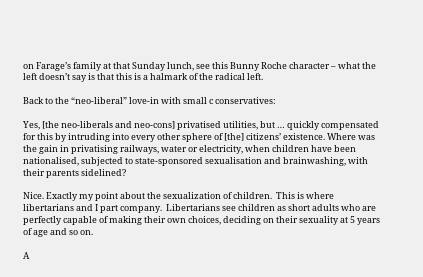on Farage’s family at that Sunday lunch, see this Bunny Roche character – what the left doesn’t say is that this is a halmark of the radical left.

Back to the “neo-liberal” love-in with small c conservatives:

Yes, [the neo-liberals and neo-cons] privatised utilities, but … quickly compensated for this by intruding into every other sphere of [the] citizens’ existence. Where was the gain in privatising railways, water or electricity, when children have been nationalised, subjected to state-sponsored sexualisation and brainwashing, with their parents sidelined?

Nice. Exactly my point about the sexualization of children.  This is where libertarians and I part company.  Libertarians see children as short adults who are perfectly capable of making their own choices, deciding on their sexuality at 5 years of age and so on.

A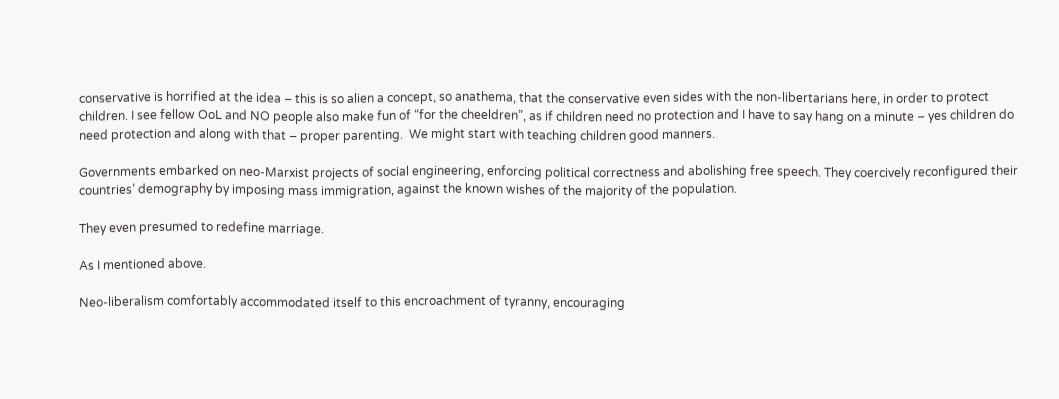conservative is horrified at the idea – this is so alien a concept, so anathema, that the conservative even sides with the non-libertarians here, in order to protect children. I see fellow OoL and NO people also make fun of “for the cheeldren”, as if children need no protection and I have to say hang on a minute – yes children do need protection and along with that – proper parenting.  We might start with teaching children good manners.

Governments embarked on neo-Marxist projects of social engineering, enforcing political correctness and abolishing free speech. They coercively reconfigured their countries’ demography by imposing mass immigration, against the known wishes of the majority of the population.

They even presumed to redefine marriage.

As I mentioned above.

Neo-liberalism comfortably accommodated itself to this encroachment of tyranny, encouraging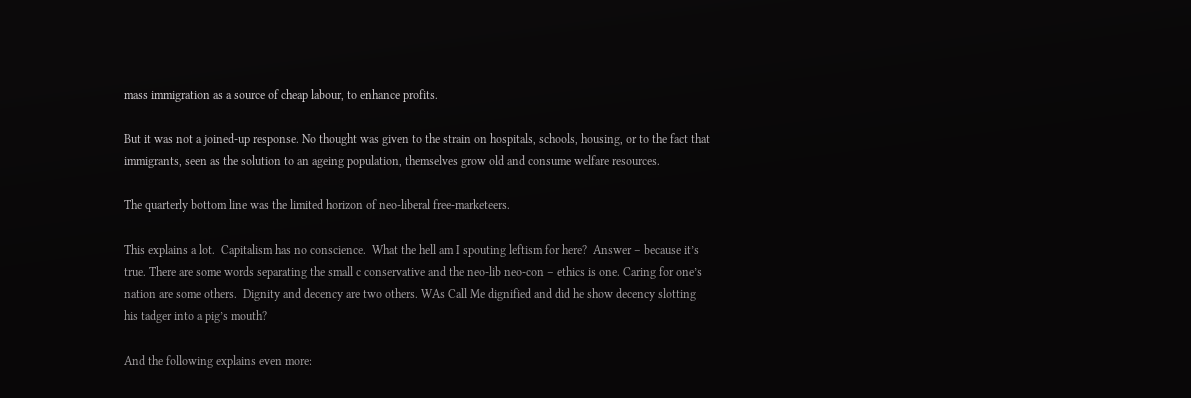mass immigration as a source of cheap labour, to enhance profits.

But it was not a joined-up response. No thought was given to the strain on hospitals, schools, housing, or to the fact that immigrants, seen as the solution to an ageing population, themselves grow old and consume welfare resources.

The quarterly bottom line was the limited horizon of neo-liberal free-marketeers.

This explains a lot.  Capitalism has no conscience.  What the hell am I spouting leftism for here?  Answer – because it’s true. There are some words separating the small c conservative and the neo-lib neo-con – ethics is one. Caring for one’s nation are some others.  Dignity and decency are two others. WAs Call Me dignified and did he show decency slotting his tadger into a pig’s mouth?

And the following explains even more: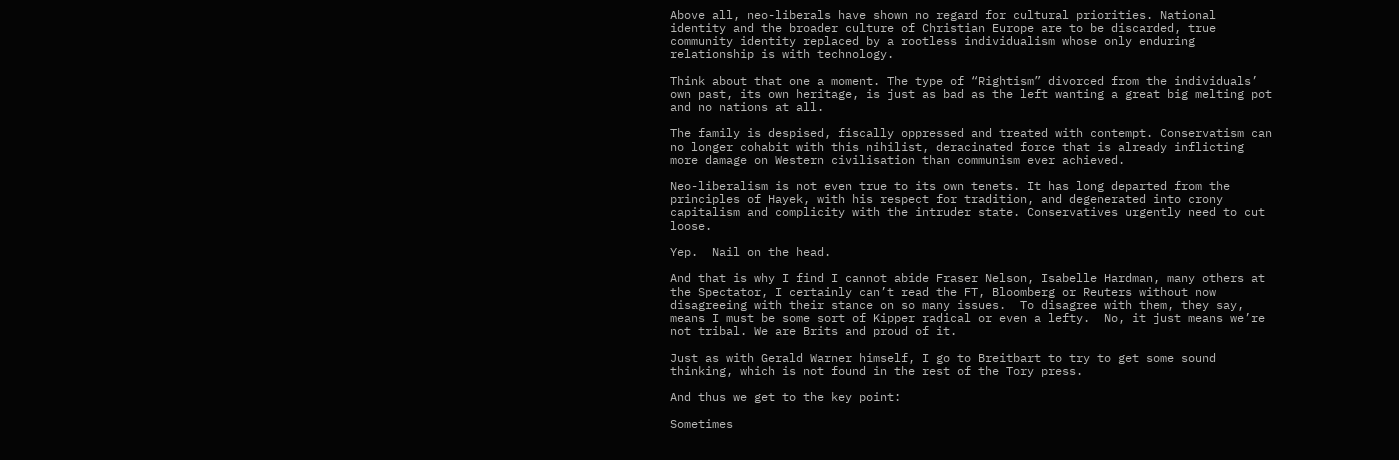Above all, neo-liberals have shown no regard for cultural priorities. National identity and the broader culture of Christian Europe are to be discarded, true community identity replaced by a rootless individualism whose only enduring relationship is with technology.

Think about that one a moment. The type of “Rightism” divorced from the individuals’ own past, its own heritage, is just as bad as the left wanting a great big melting pot and no nations at all.

The family is despised, fiscally oppressed and treated with contempt. Conservatism can no longer cohabit with this nihilist, deracinated force that is already inflicting more damage on Western civilisation than communism ever achieved.

Neo-liberalism is not even true to its own tenets. It has long departed from the principles of Hayek, with his respect for tradition, and degenerated into crony capitalism and complicity with the intruder state. Conservatives urgently need to cut loose.

Yep.  Nail on the head.

And that is why I find I cannot abide Fraser Nelson, Isabelle Hardman, many others at the Spectator, I certainly can’t read the FT, Bloomberg or Reuters without now disagreeing with their stance on so many issues.  To disagree with them, they say, means I must be some sort of Kipper radical or even a lefty.  No, it just means we’re not tribal. We are Brits and proud of it.

Just as with Gerald Warner himself, I go to Breitbart to try to get some sound thinking, which is not found in the rest of the Tory press.

And thus we get to the key point:

Sometimes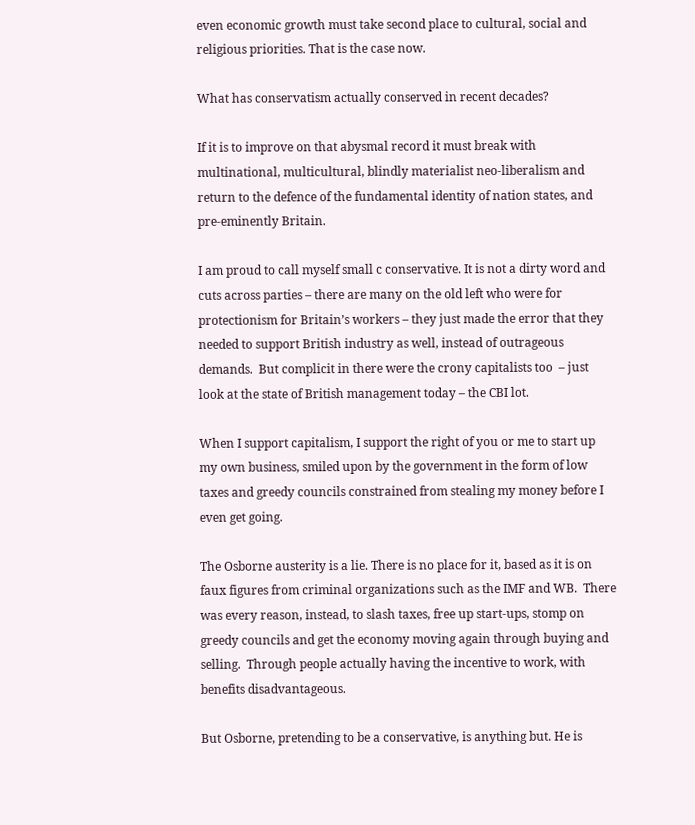even economic growth must take second place to cultural, social and religious priorities. That is the case now.

What has conservatism actually conserved in recent decades?

If it is to improve on that abysmal record it must break with multinational, multicultural, blindly materialist neo-liberalism and return to the defence of the fundamental identity of nation states, and pre-eminently Britain.

I am proud to call myself small c conservative. It is not a dirty word and cuts across parties – there are many on the old left who were for protectionism for Britain’s workers – they just made the error that they needed to support British industry as well, instead of outrageous demands.  But complicit in there were the crony capitalists too  – just look at the state of British management today – the CBI lot.

When I support capitalism, I support the right of you or me to start up my own business, smiled upon by the government in the form of low taxes and greedy councils constrained from stealing my money before I even get going.

The Osborne austerity is a lie. There is no place for it, based as it is on faux figures from criminal organizations such as the IMF and WB.  There was every reason, instead, to slash taxes, free up start-ups, stomp on greedy councils and get the economy moving again through buying and selling.  Through people actually having the incentive to work, with benefits disadvantageous.

But Osborne, pretending to be a conservative, is anything but. He is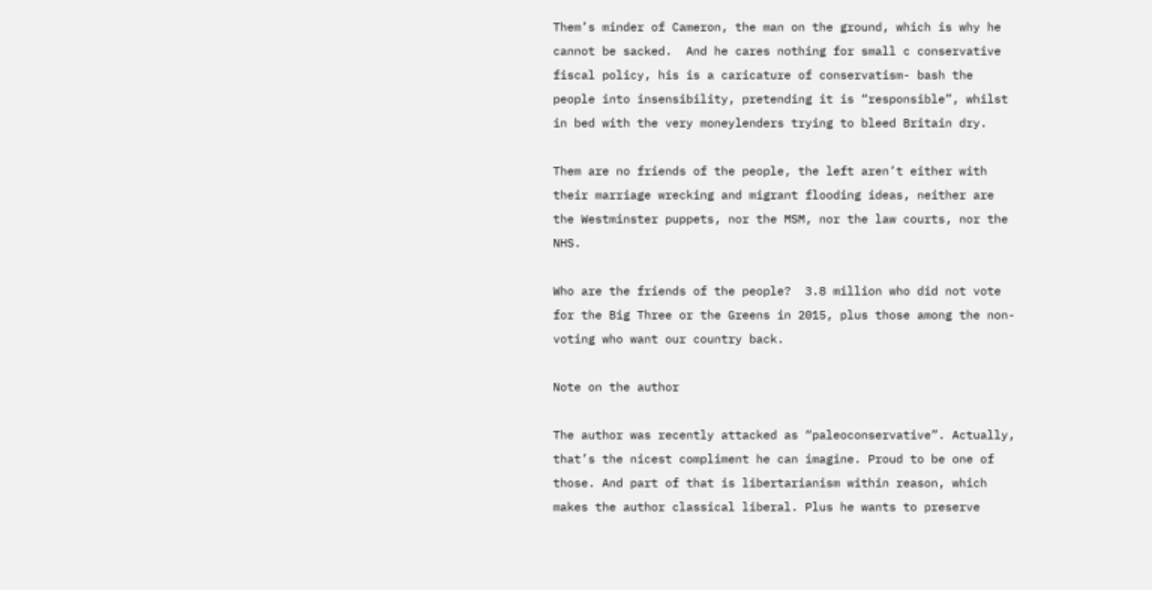Them’s minder of Cameron, the man on the ground, which is why he cannot be sacked.  And he cares nothing for small c conservative fiscal policy, his is a caricature of conservatism- bash the people into insensibility, pretending it is “responsible”, whilst in bed with the very moneylenders trying to bleed Britain dry.

Them are no friends of the people, the left aren’t either with their marriage wrecking and migrant flooding ideas, neither are the Westminster puppets, nor the MSM, nor the law courts, nor the NHS.

Who are the friends of the people?  3.8 million who did not vote for the Big Three or the Greens in 2015, plus those among the non-voting who want our country back.

Note on the author

The author was recently attacked as “paleoconservative”. Actually, that’s the nicest compliment he can imagine. Proud to be one of those. And part of that is libertarianism within reason, which makes the author classical liberal. Plus he wants to preserve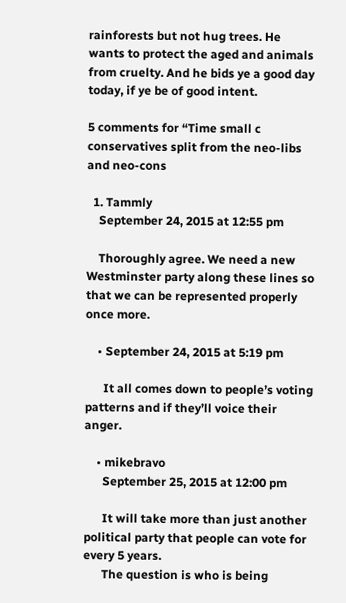rainforests but not hug trees. He wants to protect the aged and animals from cruelty. And he bids ye a good day today, if ye be of good intent.

5 comments for “Time small c conservatives split from the neo-libs and neo-cons

  1. Tammly
    September 24, 2015 at 12:55 pm

    Thoroughly agree. We need a new Westminster party along these lines so that we can be represented properly once more.

    • September 24, 2015 at 5:19 pm

      It all comes down to people’s voting patterns and if they’ll voice their anger.

    • mikebravo
      September 25, 2015 at 12:00 pm

      It will take more than just another political party that people can vote for every 5 years.
      The question is who is being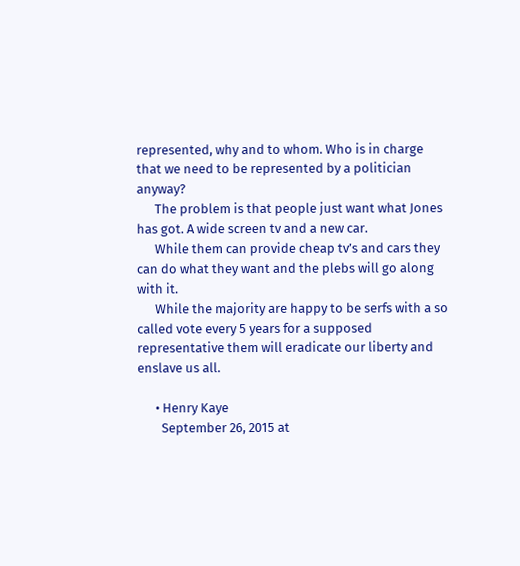represented, why and to whom. Who is in charge that we need to be represented by a politician anyway?
      The problem is that people just want what Jones has got. A wide screen tv and a new car.
      While them can provide cheap tv’s and cars they can do what they want and the plebs will go along with it.
      While the majority are happy to be serfs with a so called vote every 5 years for a supposed representative them will eradicate our liberty and enslave us all.

      • Henry Kaye
        September 26, 2015 at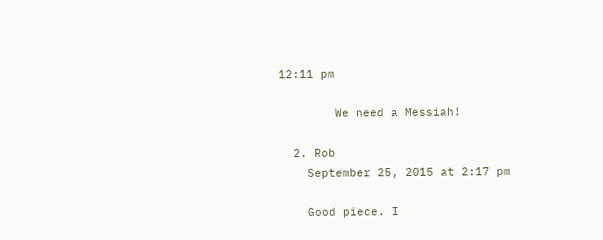12:11 pm

        We need a Messiah!

  2. Rob
    September 25, 2015 at 2:17 pm

    Good piece. I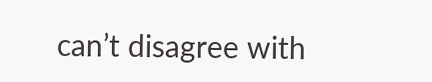can’t disagree with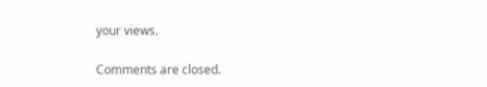your views.

Comments are closed.